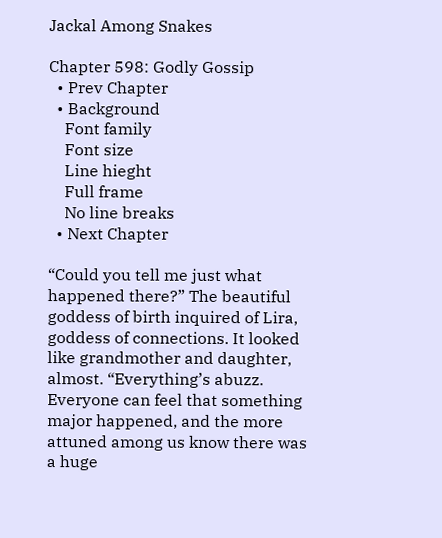Jackal Among Snakes

Chapter 598: Godly Gossip
  • Prev Chapter
  • Background
    Font family
    Font size
    Line hieght
    Full frame
    No line breaks
  • Next Chapter

“Could you tell me just what happened there?” The beautiful goddess of birth inquired of Lira, goddess of connections. It looked like grandmother and daughter, almost. “Everything’s abuzz. Everyone can feel that something major happened, and the more attuned among us know there was a huge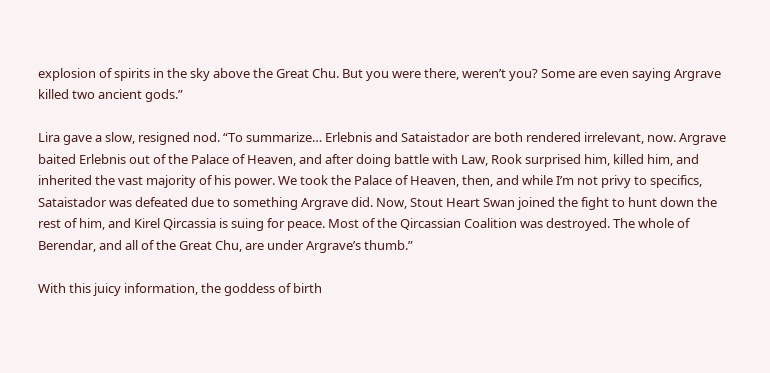explosion of spirits in the sky above the Great Chu. But you were there, weren’t you? Some are even saying Argrave killed two ancient gods.”

Lira gave a slow, resigned nod. “To summarize… Erlebnis and Sataistador are both rendered irrelevant, now. Argrave baited Erlebnis out of the Palace of Heaven, and after doing battle with Law, Rook surprised him, killed him, and inherited the vast majority of his power. We took the Palace of Heaven, then, and while I’m not privy to specifics, Sataistador was defeated due to something Argrave did. Now, Stout Heart Swan joined the fight to hunt down the rest of him, and Kirel Qircassia is suing for peace. Most of the Qircassian Coalition was destroyed. The whole of Berendar, and all of the Great Chu, are under Argrave’s thumb.”

With this juicy information, the goddess of birth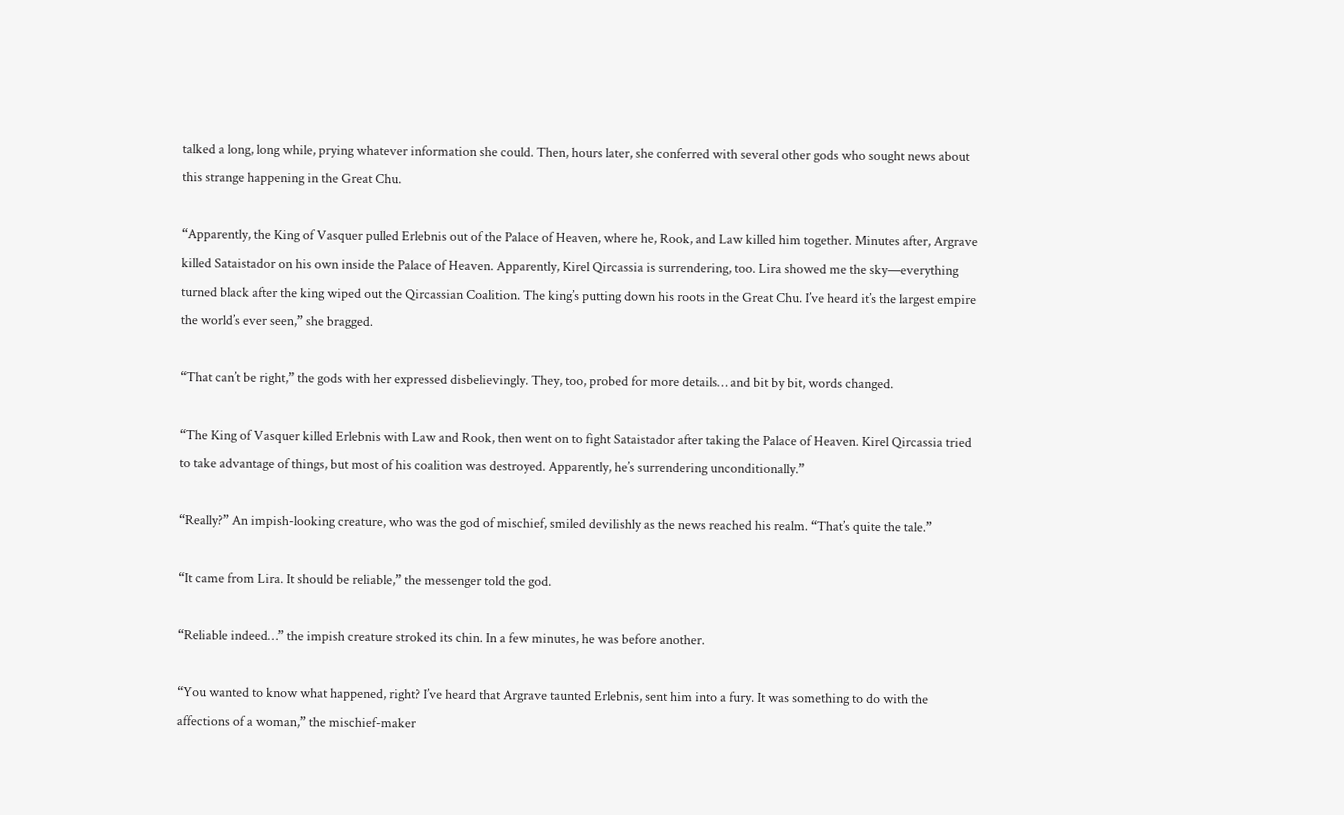talked a long, long while, prying whatever information she could. Then, hours later, she conferred with several other gods who sought news about this strange happening in the Great Chu.

“Apparently, the King of Vasquer pulled Erlebnis out of the Palace of Heaven, where he, Rook, and Law killed him together. Minutes after, Argrave killed Sataistador on his own inside the Palace of Heaven. Apparently, Kirel Qircassia is surrendering, too. Lira showed me the sky—everything turned black after the king wiped out the Qircassian Coalition. The king’s putting down his roots in the Great Chu. I’ve heard it’s the largest empire the world’s ever seen,” she bragged.

“That can’t be right,” the gods with her expressed disbelievingly. They, too, probed for more details… and bit by bit, words changed.

“The King of Vasquer killed Erlebnis with Law and Rook, then went on to fight Sataistador after taking the Palace of Heaven. Kirel Qircassia tried to take advantage of things, but most of his coalition was destroyed. Apparently, he’s surrendering unconditionally.”

“Really?” An impish-looking creature, who was the god of mischief, smiled devilishly as the news reached his realm. “That’s quite the tale.”

“It came from Lira. It should be reliable,” the messenger told the god.

“Reliable indeed…” the impish creature stroked its chin. In a few minutes, he was before another.

“You wanted to know what happened, right? I’ve heard that Argrave taunted Erlebnis, sent him into a fury. It was something to do with the affections of a woman,” the mischief-maker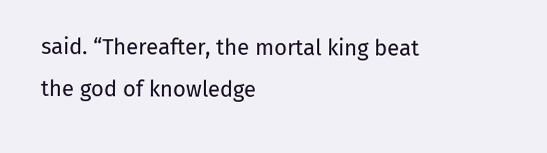said. “Thereafter, the mortal king beat the god of knowledge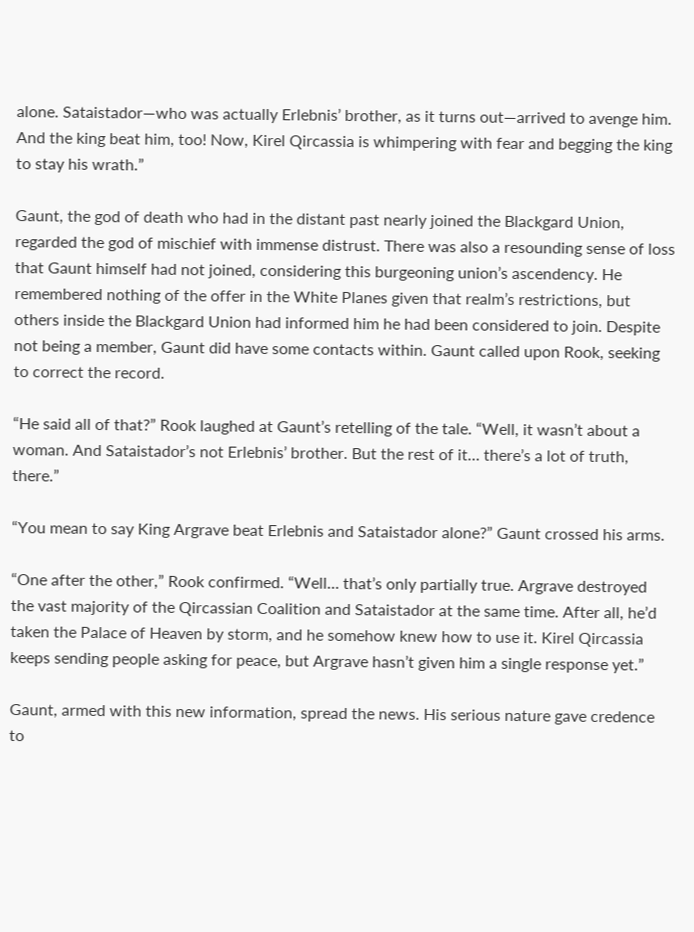alone. Sataistador—who was actually Erlebnis’ brother, as it turns out—arrived to avenge him. And the king beat him, too! Now, Kirel Qircassia is whimpering with fear and begging the king to stay his wrath.”

Gaunt, the god of death who had in the distant past nearly joined the Blackgard Union, regarded the god of mischief with immense distrust. There was also a resounding sense of loss that Gaunt himself had not joined, considering this burgeoning union’s ascendency. He remembered nothing of the offer in the White Planes given that realm’s restrictions, but others inside the Blackgard Union had informed him he had been considered to join. Despite not being a member, Gaunt did have some contacts within. Gaunt called upon Rook, seeking to correct the record.

“He said all of that?” Rook laughed at Gaunt’s retelling of the tale. “Well, it wasn’t about a woman. And Sataistador’s not Erlebnis’ brother. But the rest of it… there’s a lot of truth, there.”

“You mean to say King Argrave beat Erlebnis and Sataistador alone?” Gaunt crossed his arms.

“One after the other,” Rook confirmed. “Well… that’s only partially true. Argrave destroyed the vast majority of the Qircassian Coalition and Sataistador at the same time. After all, he’d taken the Palace of Heaven by storm, and he somehow knew how to use it. Kirel Qircassia keeps sending people asking for peace, but Argrave hasn’t given him a single response yet.”

Gaunt, armed with this new information, spread the news. His serious nature gave credence to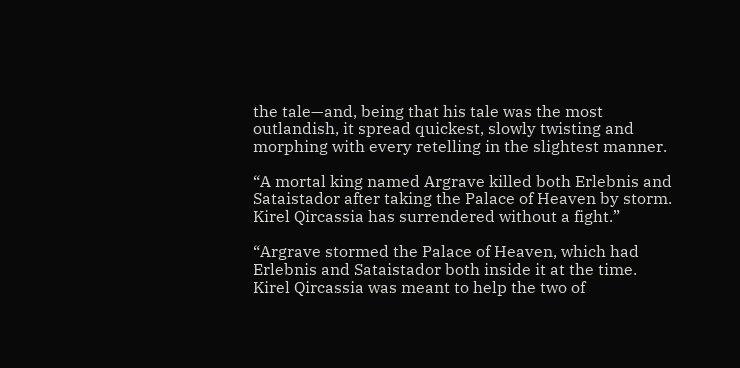the tale—and, being that his tale was the most outlandish, it spread quickest, slowly twisting and morphing with every retelling in the slightest manner.

“A mortal king named Argrave killed both Erlebnis and Sataistador after taking the Palace of Heaven by storm. Kirel Qircassia has surrendered without a fight.”

“Argrave stormed the Palace of Heaven, which had Erlebnis and Sataistador both inside it at the time. Kirel Qircassia was meant to help the two of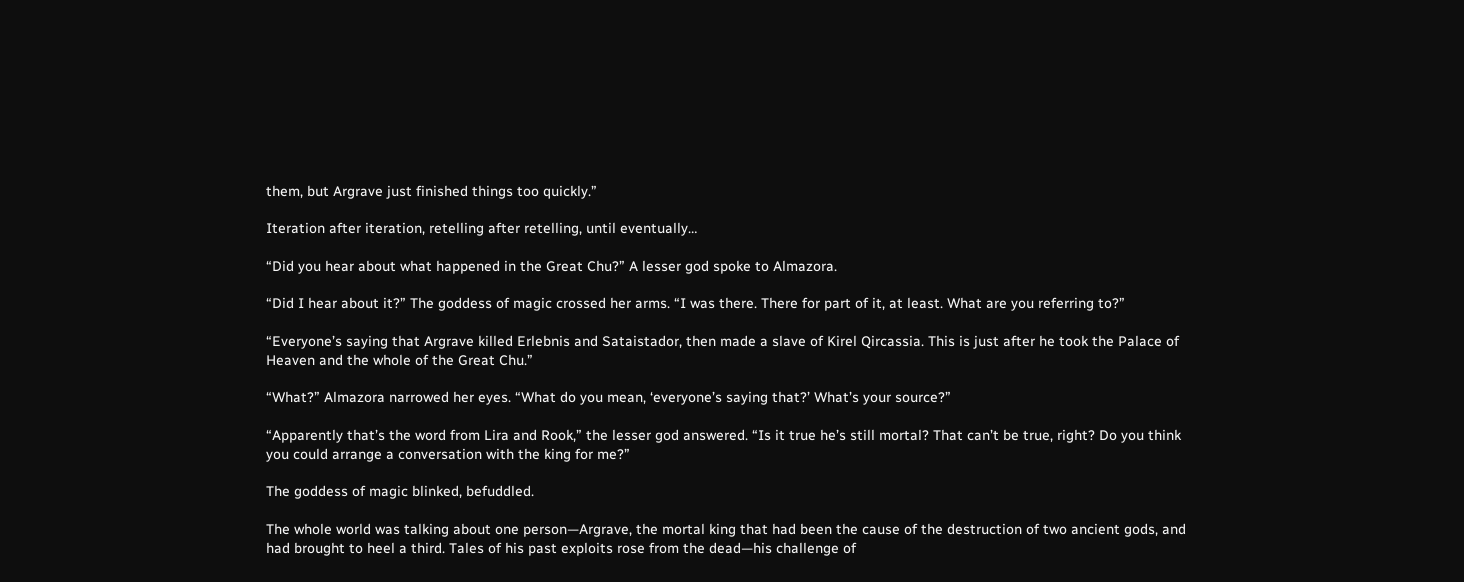them, but Argrave just finished things too quickly.”

Iteration after iteration, retelling after retelling, until eventually…

“Did you hear about what happened in the Great Chu?” A lesser god spoke to Almazora.

“Did I hear about it?” The goddess of magic crossed her arms. “I was there. There for part of it, at least. What are you referring to?”

“Everyone’s saying that Argrave killed Erlebnis and Sataistador, then made a slave of Kirel Qircassia. This is just after he took the Palace of Heaven and the whole of the Great Chu.”

“What?” Almazora narrowed her eyes. “What do you mean, ‘everyone’s saying that?’ What’s your source?”

“Apparently that’s the word from Lira and Rook,” the lesser god answered. “Is it true he’s still mortal? That can’t be true, right? Do you think you could arrange a conversation with the king for me?”

The goddess of magic blinked, befuddled.

The whole world was talking about one person—Argrave, the mortal king that had been the cause of the destruction of two ancient gods, and had brought to heel a third. Tales of his past exploits rose from the dead—his challenge of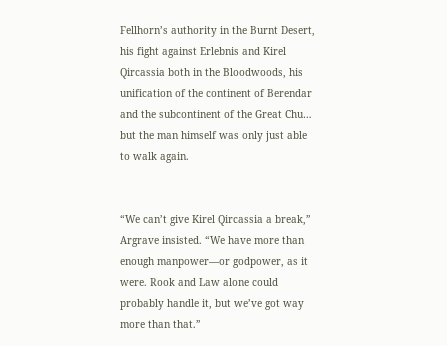Fellhorn’s authority in the Burnt Desert, his fight against Erlebnis and Kirel Qircassia both in the Bloodwoods, his unification of the continent of Berendar and the subcontinent of the Great Chu… but the man himself was only just able to walk again.


“We can’t give Kirel Qircassia a break,” Argrave insisted. “We have more than enough manpower—or godpower, as it were. Rook and Law alone could probably handle it, but we’ve got way more than that.”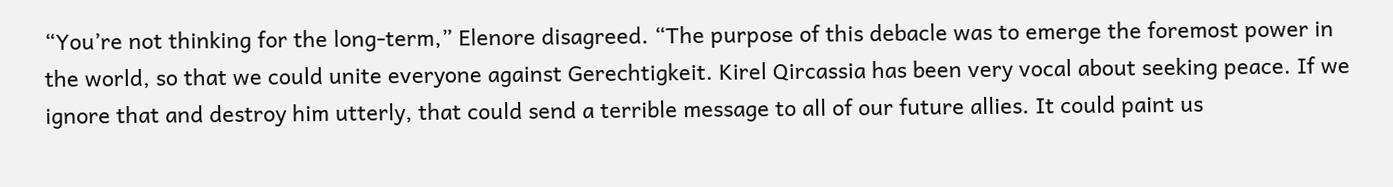“You’re not thinking for the long-term,” Elenore disagreed. “The purpose of this debacle was to emerge the foremost power in the world, so that we could unite everyone against Gerechtigkeit. Kirel Qircassia has been very vocal about seeking peace. If we ignore that and destroy him utterly, that could send a terrible message to all of our future allies. It could paint us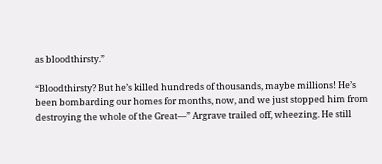as bloodthirsty.”

“Bloodthirsty? But he’s killed hundreds of thousands, maybe millions! He’s been bombarding our homes for months, now, and we just stopped him from destroying the whole of the Great—” Argrave trailed off, wheezing. He still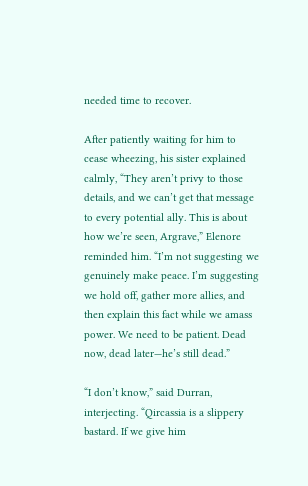needed time to recover.

After patiently waiting for him to cease wheezing, his sister explained calmly, “They aren’t privy to those details, and we can’t get that message to every potential ally. This is about how we’re seen, Argrave,” Elenore reminded him. “I’m not suggesting we genuinely make peace. I’m suggesting we hold off, gather more allies, and then explain this fact while we amass power. We need to be patient. Dead now, dead later—he’s still dead.”

“I don’t know,” said Durran, interjecting. “Qircassia is a slippery bastard. If we give him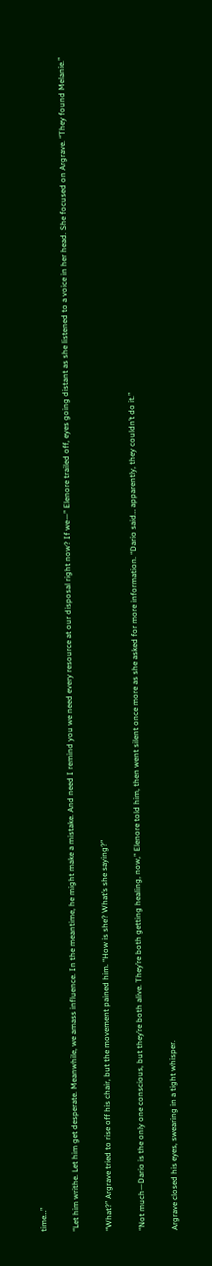time…”

“Let him writhe. Let him get desperate. Meanwhile, we amass influence. In the meantime, he might make a mistake. And need I remind you we need every resource at our disposal right now? If we—” Elenore trailed off, eyes going distant as she listened to a voice in her head. She focused on Argrave. “They found Melanie.”

“What?” Argrave tried to rise off his chair, but the movement pained him. “How is she? What’s she saying?”

“Not much—Dario is the only one conscious, but they’re both alive. They’re both getting healing, now,” Elenore told him, then went silent once more as she asked for more information. “Dario said… apparently, they couldn’t do it.”

Argrave closed his eyes, swearing in a tight whisper.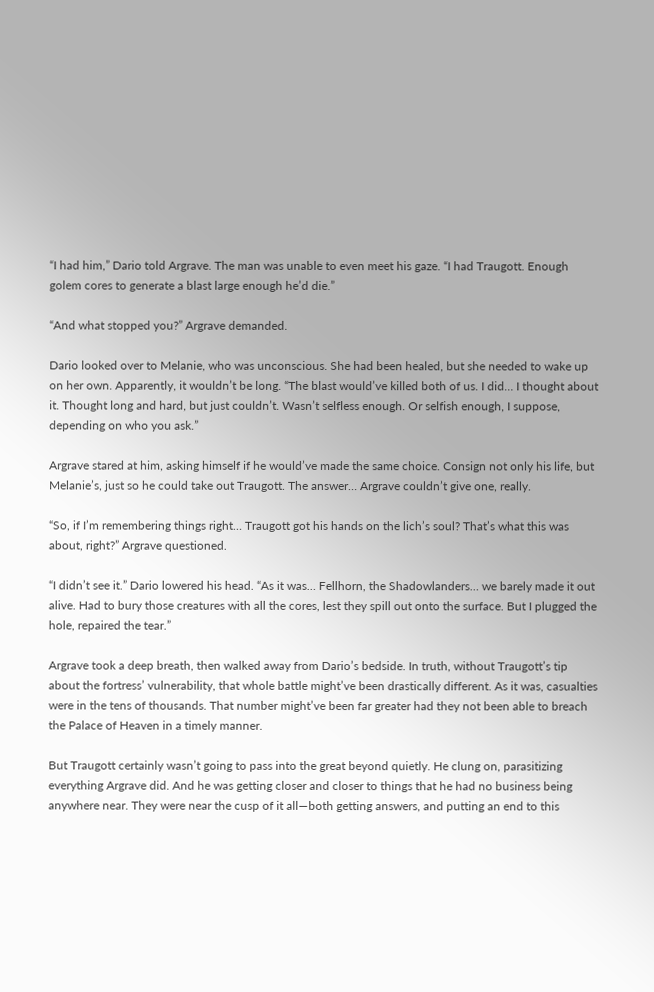“I had him,” Dario told Argrave. The man was unable to even meet his gaze. “I had Traugott. Enough golem cores to generate a blast large enough he’d die.”

“And what stopped you?” Argrave demanded.

Dario looked over to Melanie, who was unconscious. She had been healed, but she needed to wake up on her own. Apparently, it wouldn’t be long. “The blast would’ve killed both of us. I did… I thought about it. Thought long and hard, but just couldn’t. Wasn’t selfless enough. Or selfish enough, I suppose, depending on who you ask.”

Argrave stared at him, asking himself if he would’ve made the same choice. Consign not only his life, but Melanie’s, just so he could take out Traugott. The answer… Argrave couldn’t give one, really.

“So, if I’m remembering things right… Traugott got his hands on the lich’s soul? That’s what this was about, right?” Argrave questioned.

“I didn’t see it.” Dario lowered his head. “As it was… Fellhorn, the Shadowlanders… we barely made it out alive. Had to bury those creatures with all the cores, lest they spill out onto the surface. But I plugged the hole, repaired the tear.”

Argrave took a deep breath, then walked away from Dario’s bedside. In truth, without Traugott’s tip about the fortress’ vulnerability, that whole battle might’ve been drastically different. As it was, casualties were in the tens of thousands. That number might’ve been far greater had they not been able to breach the Palace of Heaven in a timely manner.

But Traugott certainly wasn’t going to pass into the great beyond quietly. He clung on, parasitizing everything Argrave did. And he was getting closer and closer to things that he had no business being anywhere near. They were near the cusp of it all—both getting answers, and putting an end to this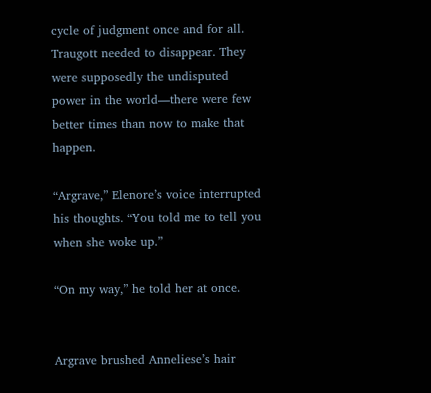cycle of judgment once and for all. Traugott needed to disappear. They were supposedly the undisputed power in the world—there were few better times than now to make that happen.

“Argrave,” Elenore’s voice interrupted his thoughts. “You told me to tell you when she woke up.”

“On my way,” he told her at once.


Argrave brushed Anneliese’s hair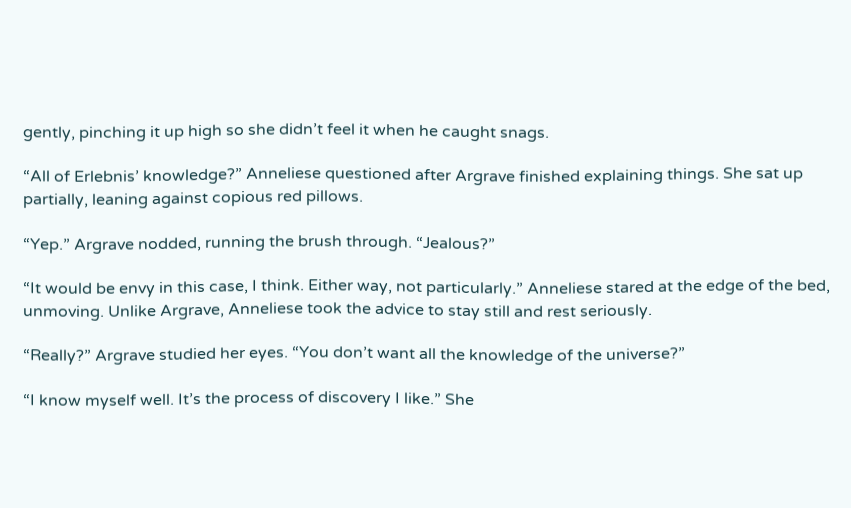gently, pinching it up high so she didn’t feel it when he caught snags.

“All of Erlebnis’ knowledge?” Anneliese questioned after Argrave finished explaining things. She sat up partially, leaning against copious red pillows.

“Yep.” Argrave nodded, running the brush through. “Jealous?”

“It would be envy in this case, I think. Either way, not particularly.” Anneliese stared at the edge of the bed, unmoving. Unlike Argrave, Anneliese took the advice to stay still and rest seriously.

“Really?” Argrave studied her eyes. “You don’t want all the knowledge of the universe?”

“I know myself well. It’s the process of discovery I like.” She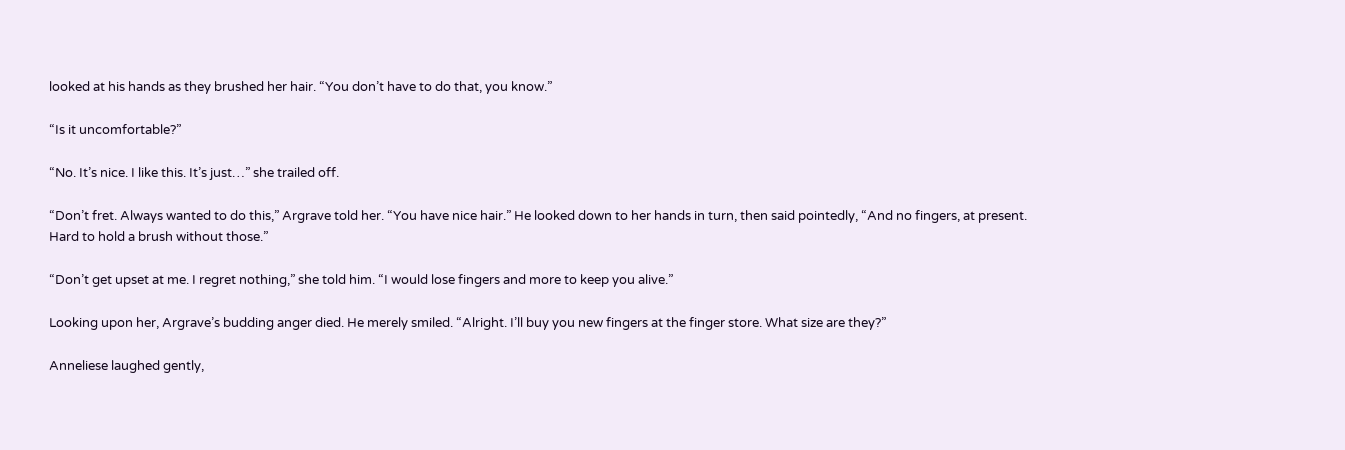looked at his hands as they brushed her hair. “You don’t have to do that, you know.”

“Is it uncomfortable?”

“No. It’s nice. I like this. It’s just…” she trailed off.

“Don’t fret. Always wanted to do this,” Argrave told her. “You have nice hair.” He looked down to her hands in turn, then said pointedly, “And no fingers, at present. Hard to hold a brush without those.”

“Don’t get upset at me. I regret nothing,” she told him. “I would lose fingers and more to keep you alive.”

Looking upon her, Argrave’s budding anger died. He merely smiled. “Alright. I’ll buy you new fingers at the finger store. What size are they?”

Anneliese laughed gently,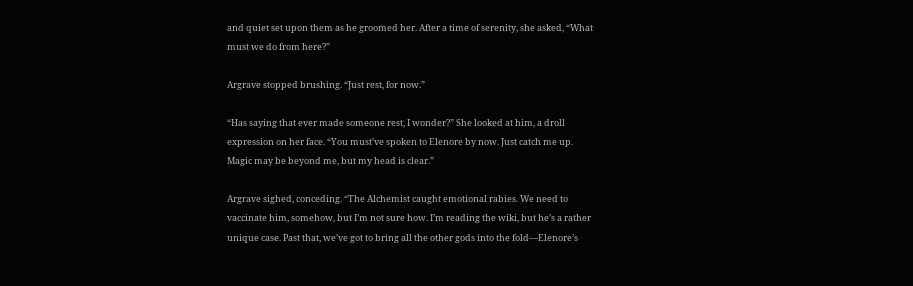and quiet set upon them as he groomed her. After a time of serenity, she asked, “What must we do from here?”

Argrave stopped brushing. “Just rest, for now.”

“Has saying that ever made someone rest, I wonder?” She looked at him, a droll expression on her face. “You must’ve spoken to Elenore by now. Just catch me up. Magic may be beyond me, but my head is clear.”

Argrave sighed, conceding. “The Alchemist caught emotional rabies. We need to vaccinate him, somehow, but I’m not sure how. I’m reading the wiki, but he’s a rather unique case. Past that, we’ve got to bring all the other gods into the fold—Elenore’s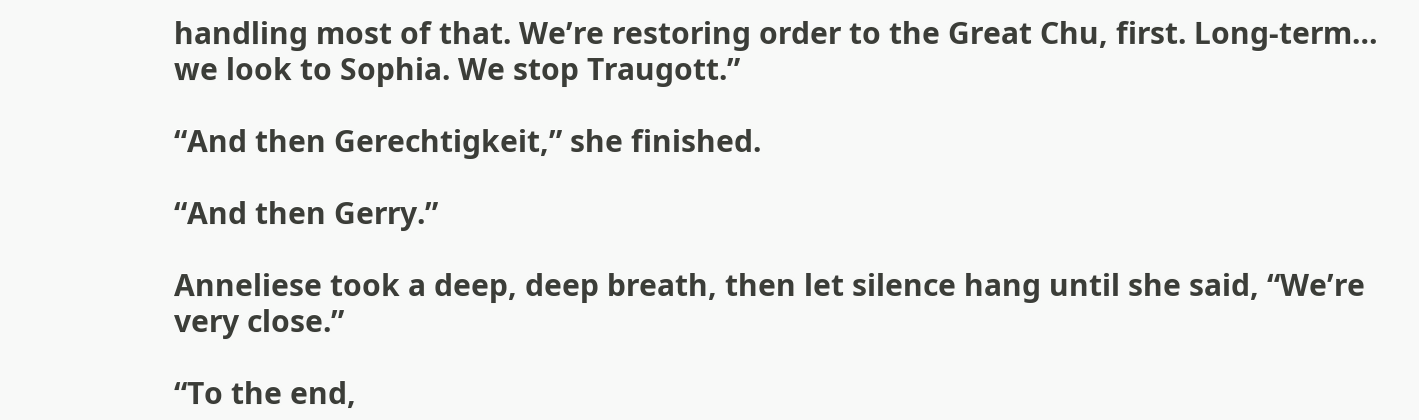handling most of that. We’re restoring order to the Great Chu, first. Long-term… we look to Sophia. We stop Traugott.”

“And then Gerechtigkeit,” she finished.

“And then Gerry.”

Anneliese took a deep, deep breath, then let silence hang until she said, “We’re very close.”

“To the end,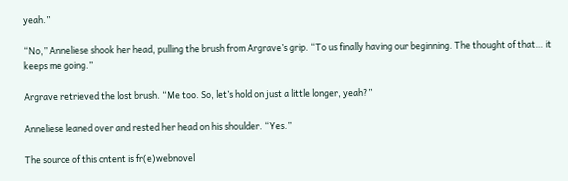yeah.”

“No,” Anneliese shook her head, pulling the brush from Argrave’s grip. “To us finally having our beginning. The thought of that… it keeps me going.”

Argrave retrieved the lost brush. “Me too. So, let’s hold on just a little longer, yeah?”

Anneliese leaned over and rested her head on his shoulder. “Yes.”

The source of this cntent is fr(e)webnovel